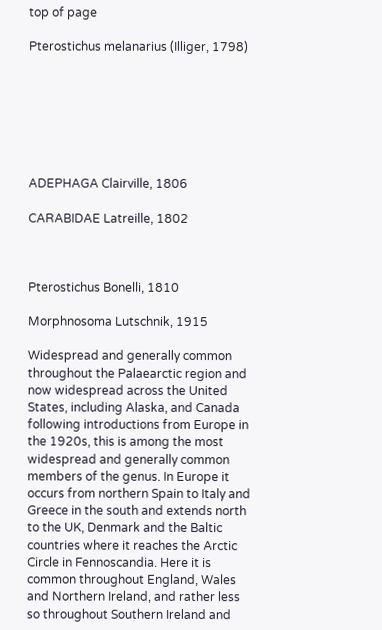top of page

Pterostichus melanarius (Illiger, 1798)







ADEPHAGA Clairville, 1806

CARABIDAE Latreille, 1802



Pterostichus Bonelli, 1810

Morphnosoma Lutschnik, 1915

Widespread and generally common throughout the Palaearctic region and now widespread across the United States, including Alaska, and Canada following introductions from Europe in the 1920s, this is among the most widespread and generally common members of the genus. In Europe it occurs from northern Spain to Italy and Greece in the south and extends north to the UK, Denmark and the Baltic countries where it reaches the Arctic Circle in Fennoscandia. Here it is common throughout England, Wales and Northern Ireland, and rather less so throughout Southern Ireland and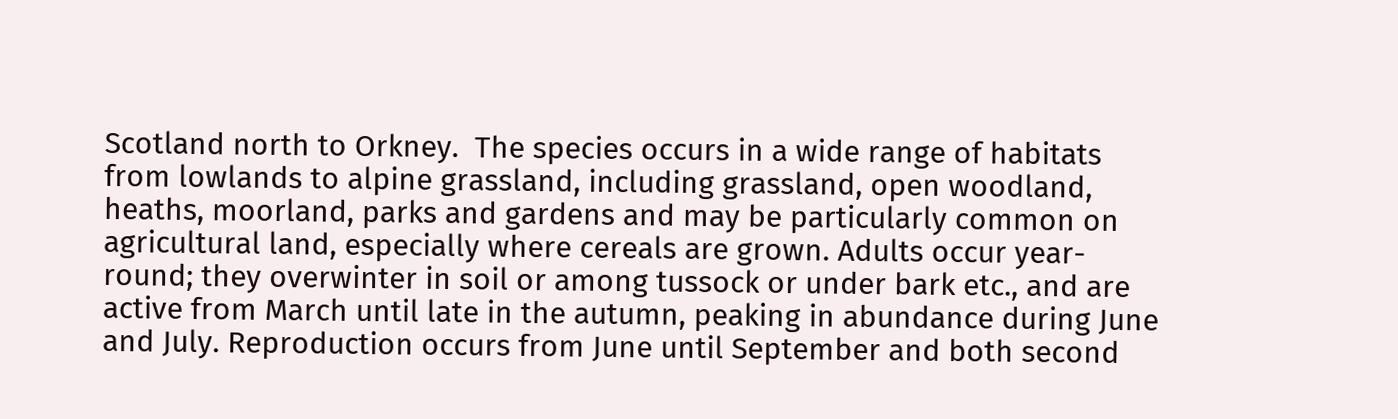Scotland north to Orkney.  The species occurs in a wide range of habitats from lowlands to alpine grassland, including grassland, open woodland, heaths, moorland, parks and gardens and may be particularly common on agricultural land, especially where cereals are grown. Adults occur year-round; they overwinter in soil or among tussock or under bark etc., and are active from March until late in the autumn, peaking in abundance during June and July. Reproduction occurs from June until September and both second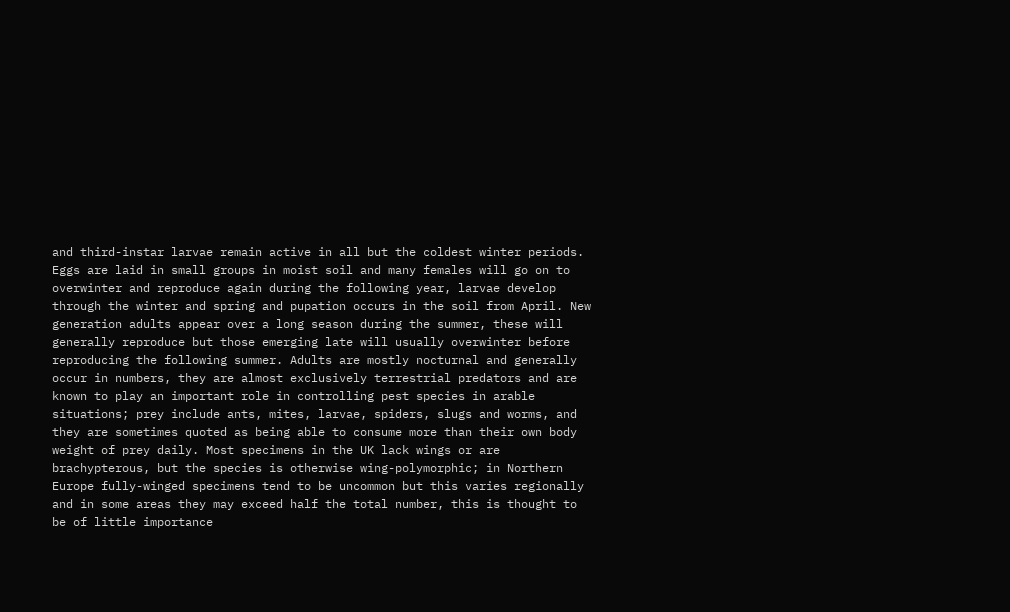and third-instar larvae remain active in all but the coldest winter periods. Eggs are laid in small groups in moist soil and many females will go on to overwinter and reproduce again during the following year, larvae develop through the winter and spring and pupation occurs in the soil from April. New generation adults appear over a long season during the summer, these will generally reproduce but those emerging late will usually overwinter before reproducing the following summer. Adults are mostly nocturnal and generally occur in numbers, they are almost exclusively terrestrial predators and are known to play an important role in controlling pest species in arable situations; prey include ants, mites, larvae, spiders, slugs and worms, and they are sometimes quoted as being able to consume more than their own body weight of prey daily. Most specimens in the UK lack wings or are brachypterous, but the species is otherwise wing-polymorphic; in Northern Europe fully-winged specimens tend to be uncommon but this varies regionally and in some areas they may exceed half the total number, this is thought to be of little importance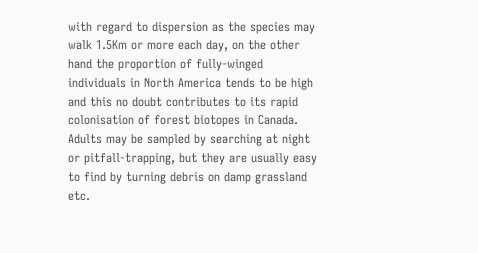with regard to dispersion as the species may walk 1.5Km or more each day, on the other hand the proportion of fully-winged individuals in North America tends to be high and this no doubt contributes to its rapid colonisation of forest biotopes in Canada. Adults may be sampled by searching at night or pitfall-trapping, but they are usually easy to find by turning debris on damp grassland etc.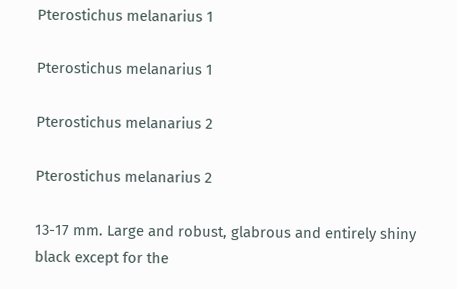Pterostichus melanarius 1

Pterostichus melanarius 1

Pterostichus melanarius 2

Pterostichus melanarius 2

13-17 mm. Large and robust, glabrous and entirely shiny black except for the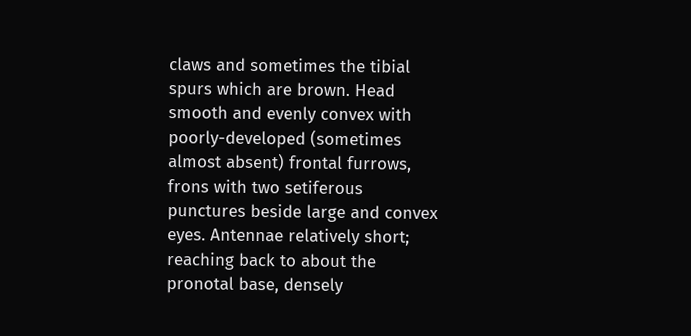claws and sometimes the tibial spurs which are brown. Head smooth and evenly convex with poorly-developed (sometimes almost absent) frontal furrows, frons with two setiferous punctures beside large and convex eyes. Antennae relatively short; reaching back to about the pronotal base, densely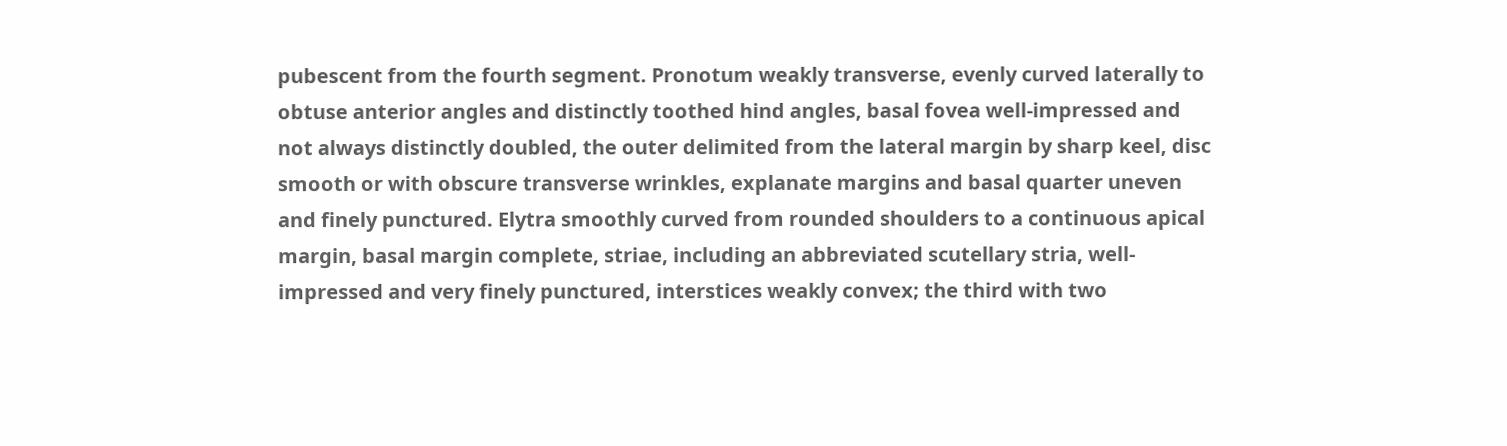pubescent from the fourth segment. Pronotum weakly transverse, evenly curved laterally to obtuse anterior angles and distinctly toothed hind angles, basal fovea well-impressed and not always distinctly doubled, the outer delimited from the lateral margin by sharp keel, disc smooth or with obscure transverse wrinkles, explanate margins and basal quarter uneven and finely punctured. Elytra smoothly curved from rounded shoulders to a continuous apical margin, basal margin complete, striae, including an abbreviated scutellary stria, well-impressed and very finely punctured, interstices weakly convex; the third with two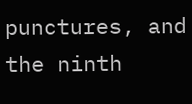punctures, and the ninth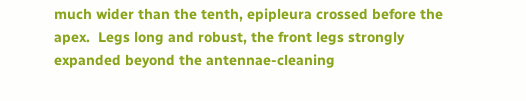much wider than the tenth, epipleura crossed before the apex.  Legs long and robust, the front legs strongly expanded beyond the antennae-cleaning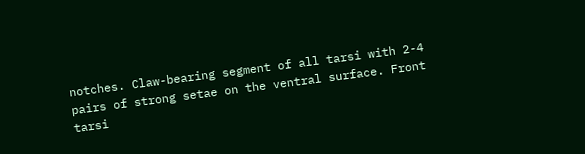notches. Claw-bearing segment of all tarsi with 2-4 pairs of strong setae on the ventral surface. Front tarsi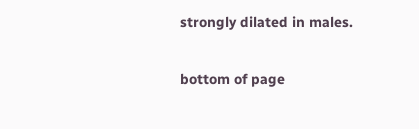strongly dilated in males.

bottom of page